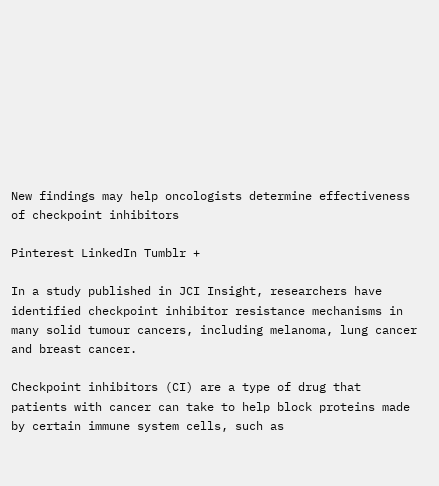New findings may help oncologists determine effectiveness of checkpoint inhibitors

Pinterest LinkedIn Tumblr +

In a study published in JCI Insight, researchers have identified checkpoint inhibitor resistance mechanisms in many solid tumour cancers, including melanoma, lung cancer and breast cancer.

Checkpoint inhibitors (CI) are a type of drug that patients with cancer can take to help block proteins made by certain immune system cells, such as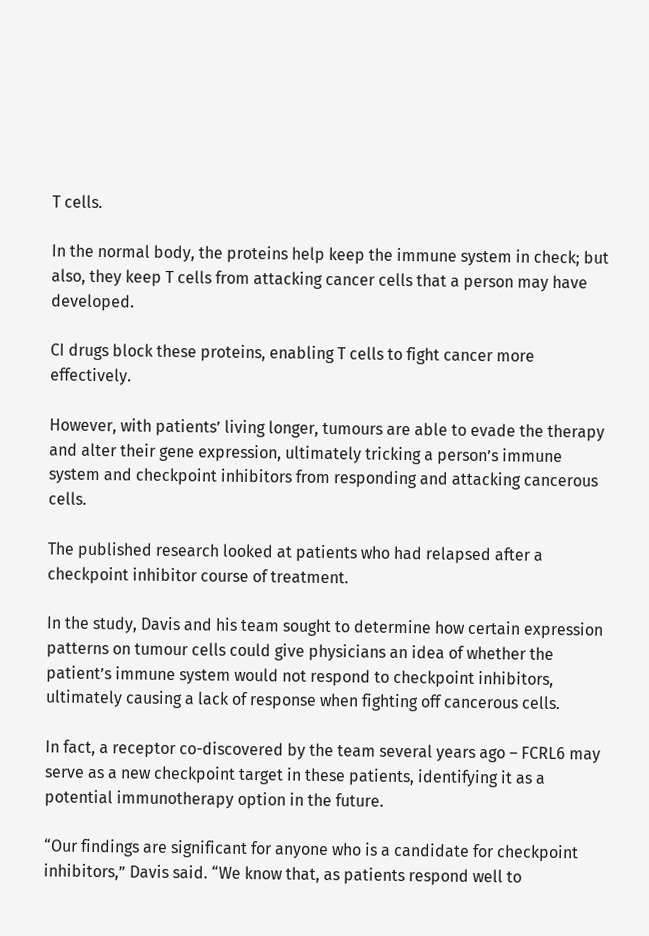T cells.

In the normal body, the proteins help keep the immune system in check; but also, they keep T cells from attacking cancer cells that a person may have developed.

CI drugs block these proteins, enabling T cells to fight cancer more effectively.

However, with patients’ living longer, tumours are able to evade the therapy and alter their gene expression, ultimately tricking a person’s immune system and checkpoint inhibitors from responding and attacking cancerous cells.

The published research looked at patients who had relapsed after a checkpoint inhibitor course of treatment.

In the study, Davis and his team sought to determine how certain expression patterns on tumour cells could give physicians an idea of whether the patient’s immune system would not respond to checkpoint inhibitors, ultimately causing a lack of response when fighting off cancerous cells.

In fact, a receptor co-discovered by the team several years ago – FCRL6 may serve as a new checkpoint target in these patients, identifying it as a potential immunotherapy option in the future.

“Our findings are significant for anyone who is a candidate for checkpoint inhibitors,” Davis said. “We know that, as patients respond well to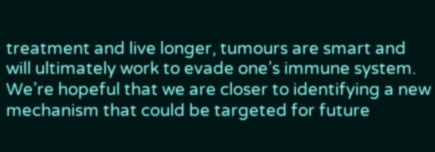treatment and live longer, tumours are smart and will ultimately work to evade one’s immune system. We’re hopeful that we are closer to identifying a new mechanism that could be targeted for future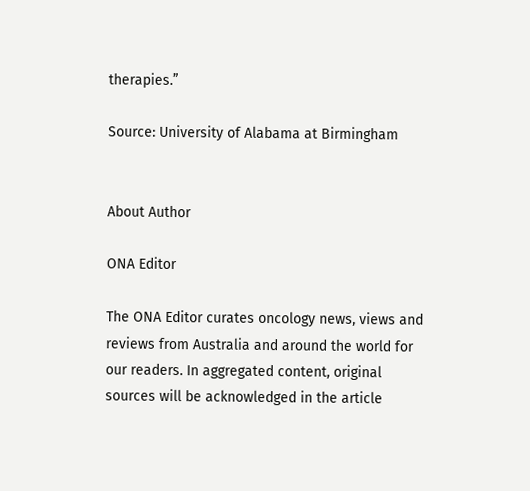therapies.”

Source: University of Alabama at Birmingham


About Author

ONA Editor

The ONA Editor curates oncology news, views and reviews from Australia and around the world for our readers. In aggregated content, original sources will be acknowledged in the article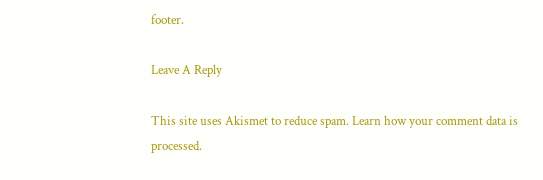footer.

Leave A Reply

This site uses Akismet to reduce spam. Learn how your comment data is processed.